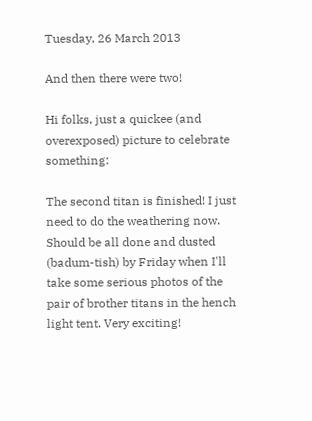Tuesday, 26 March 2013

And then there were two!

Hi folks, just a quickee (and overexposed) picture to celebrate something:

The second titan is finished! I just need to do the weathering now. Should be all done and dusted (badum-tish) by Friday when I'll take some serious photos of the pair of brother titans in the hench light tent. Very exciting!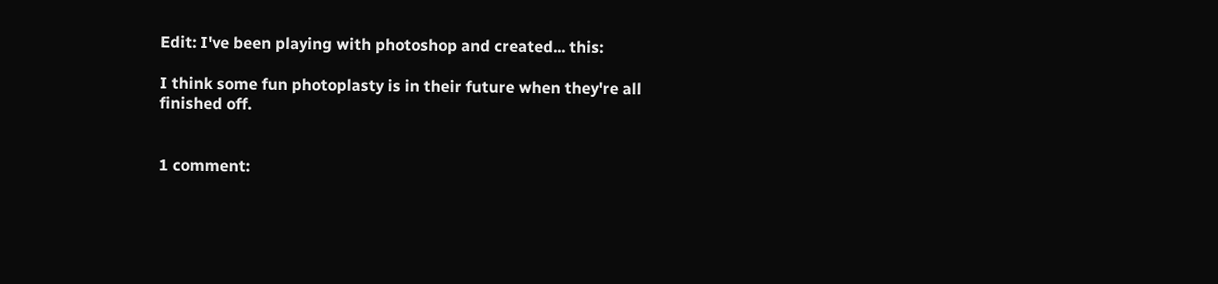Edit: I've been playing with photoshop and created... this:

I think some fun photoplasty is in their future when they're all finished off.


1 comment: